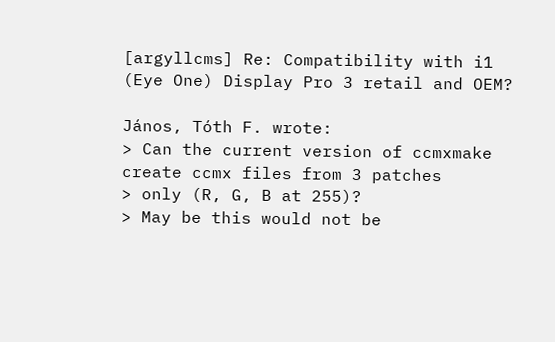[argyllcms] Re: Compatibility with i1 (Eye One) Display Pro 3 retail and OEM?

János, Tóth F. wrote:
> Can the current version of ccmxmake create ccmx files from 3 patches
> only (R, G, B at 255)?
> May be this would not be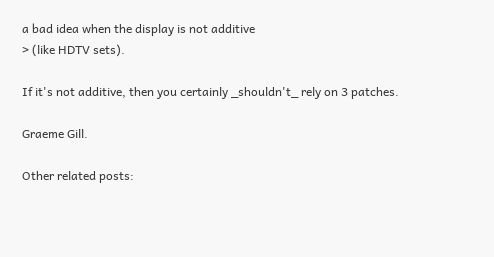a bad idea when the display is not additive
> (like HDTV sets).

If it's not additive, then you certainly _shouldn't_ rely on 3 patches.

Graeme Gill.

Other related posts: